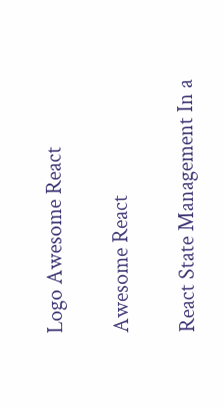Logo Awesome React

Awesome React

React State Management In a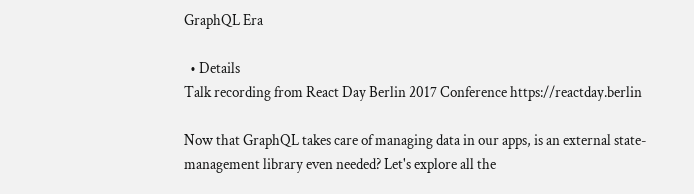GraphQL Era

  • Details
Talk recording from React Day Berlin 2017 Conference https://reactday.berlin

Now that GraphQL takes care of managing data in our apps, is an external state-management library even needed? Let's explore all the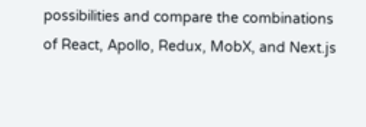possibilities and compare the combinations of React, Apollo, Redux, MobX, and Next.js